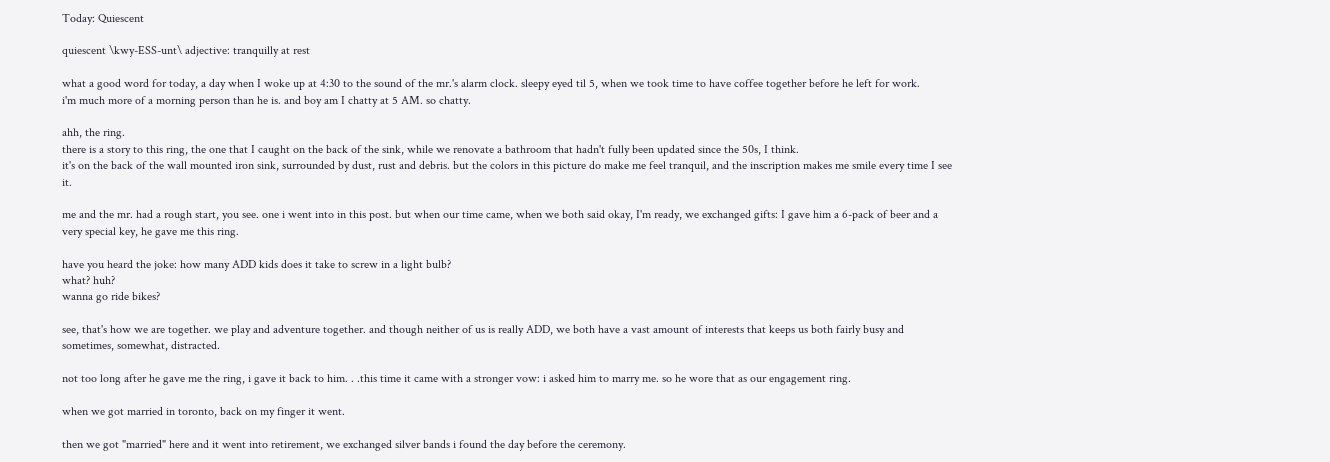Today: Quiescent

quiescent \kwy-ESS-unt\ adjective: tranquilly at rest

what a good word for today, a day when I woke up at 4:30 to the sound of the mr.'s alarm clock. sleepy eyed til 5, when we took time to have coffee together before he left for work.
i'm much more of a morning person than he is. and boy am I chatty at 5 AM. so chatty.

ahh, the ring.
there is a story to this ring, the one that I caught on the back of the sink, while we renovate a bathroom that hadn't fully been updated since the 50s, I think.
it's on the back of the wall mounted iron sink, surrounded by dust, rust and debris. but the colors in this picture do make me feel tranquil, and the inscription makes me smile every time I see it.

me and the mr. had a rough start, you see. one i went into in this post. but when our time came, when we both said okay, I'm ready, we exchanged gifts: I gave him a 6-pack of beer and a very special key, he gave me this ring.

have you heard the joke: how many ADD kids does it take to screw in a light bulb?
what? huh?
wanna go ride bikes?

see, that's how we are together. we play and adventure together. and though neither of us is really ADD, we both have a vast amount of interests that keeps us both fairly busy and sometimes, somewhat, distracted.

not too long after he gave me the ring, i gave it back to him. . .this time it came with a stronger vow: i asked him to marry me. so he wore that as our engagement ring.

when we got married in toronto, back on my finger it went.

then we got "married" here and it went into retirement, we exchanged silver bands i found the day before the ceremony.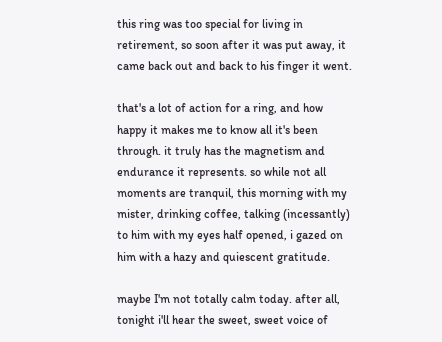this ring was too special for living in retirement, so soon after it was put away, it came back out and back to his finger it went.

that's a lot of action for a ring, and how happy it makes me to know all it's been through. it truly has the magnetism and endurance it represents. so while not all moments are tranquil, this morning with my mister, drinking coffee, talking (incessantly) to him with my eyes half opened, i gazed on him with a hazy and quiescent gratitude.

maybe I'm not totally calm today. after all, tonight i'll hear the sweet, sweet voice of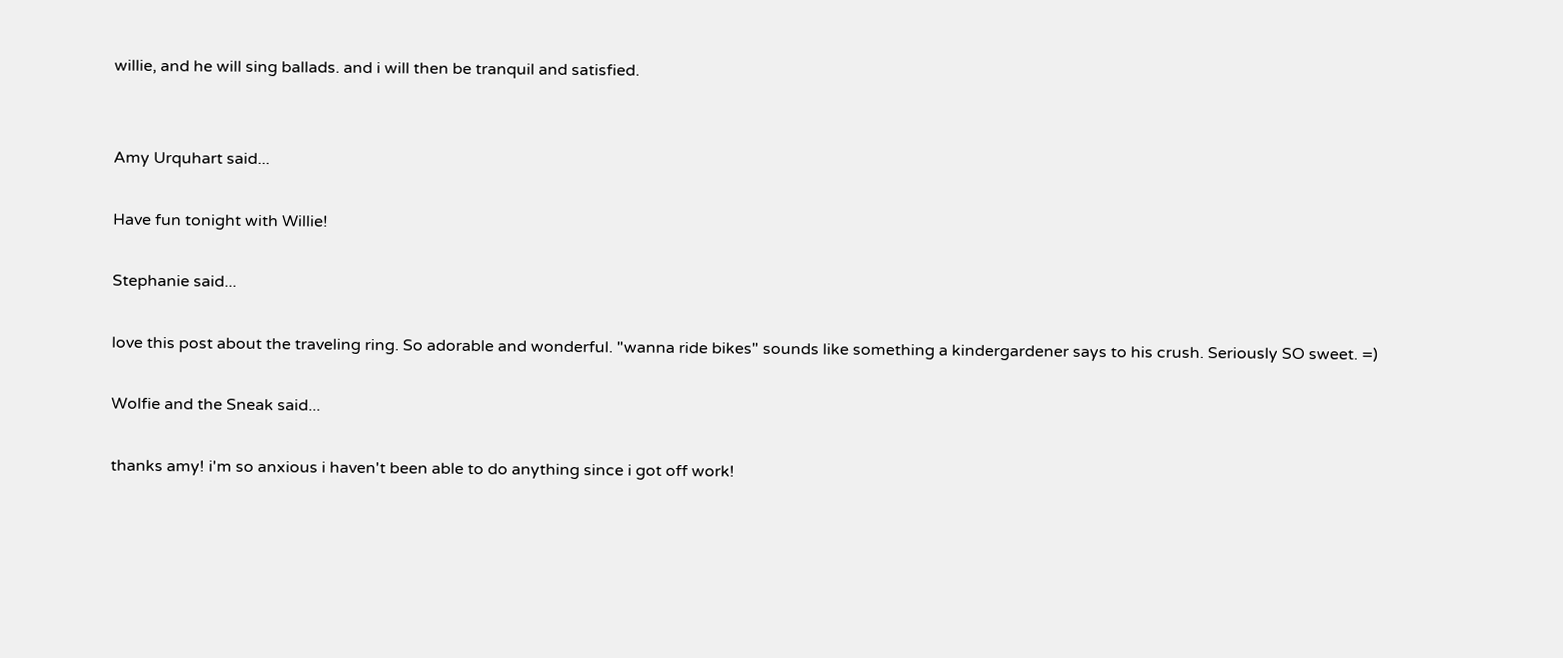willie, and he will sing ballads. and i will then be tranquil and satisfied.


Amy Urquhart said...

Have fun tonight with Willie!

Stephanie said...

love this post about the traveling ring. So adorable and wonderful. "wanna ride bikes" sounds like something a kindergardener says to his crush. Seriously SO sweet. =)

Wolfie and the Sneak said...

thanks amy! i'm so anxious i haven't been able to do anything since i got off work!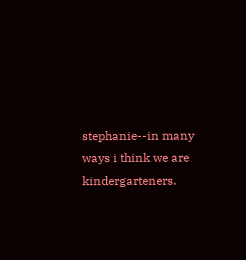stephanie--in many ways i think we are kindergarteners.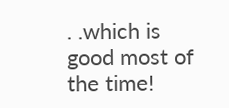. .which is good most of the time!